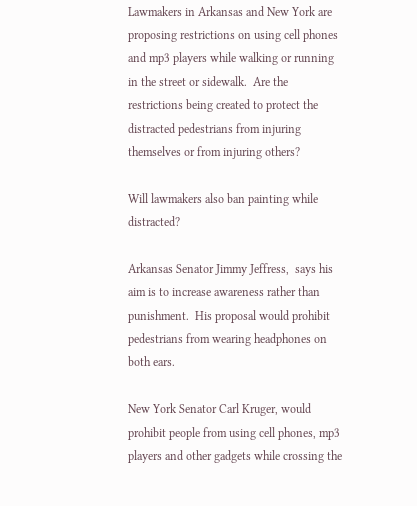Lawmakers in Arkansas and New York are proposing restrictions on using cell phones and mp3 players while walking or running in the street or sidewalk.  Are the restrictions being created to protect the distracted pedestrians from injuring themselves or from injuring others?

Will lawmakers also ban painting while distracted?

Arkansas Senator Jimmy Jeffress,  says his aim is to increase awareness rather than punishment.  His proposal would prohibit pedestrians from wearing headphones on both ears.

New York Senator Carl Kruger, would prohibit people from using cell phones, mp3 players and other gadgets while crossing the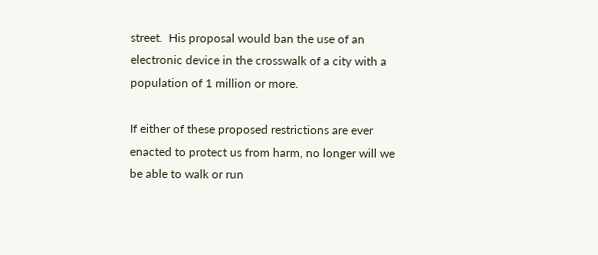street.  His proposal would ban the use of an electronic device in the crosswalk of a city with a population of 1 million or more.

If either of these proposed restrictions are ever enacted to protect us from harm, no longer will we be able to walk or run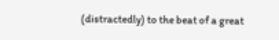(distractedly) to the beat of a great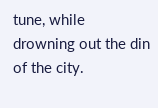tune, while drowning out the din of the city.